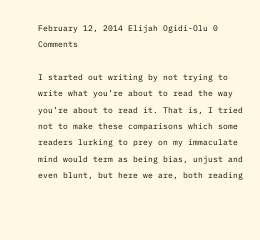February 12, 2014 Elijah Ogidi-Olu 0 Comments

I started out writing by not trying to write what you’re about to read the way you’re about to read it. That is, I tried not to make these comparisons which some readers lurking to prey on my immaculate mind would term as being bias, unjust and even blunt, but here we are, both reading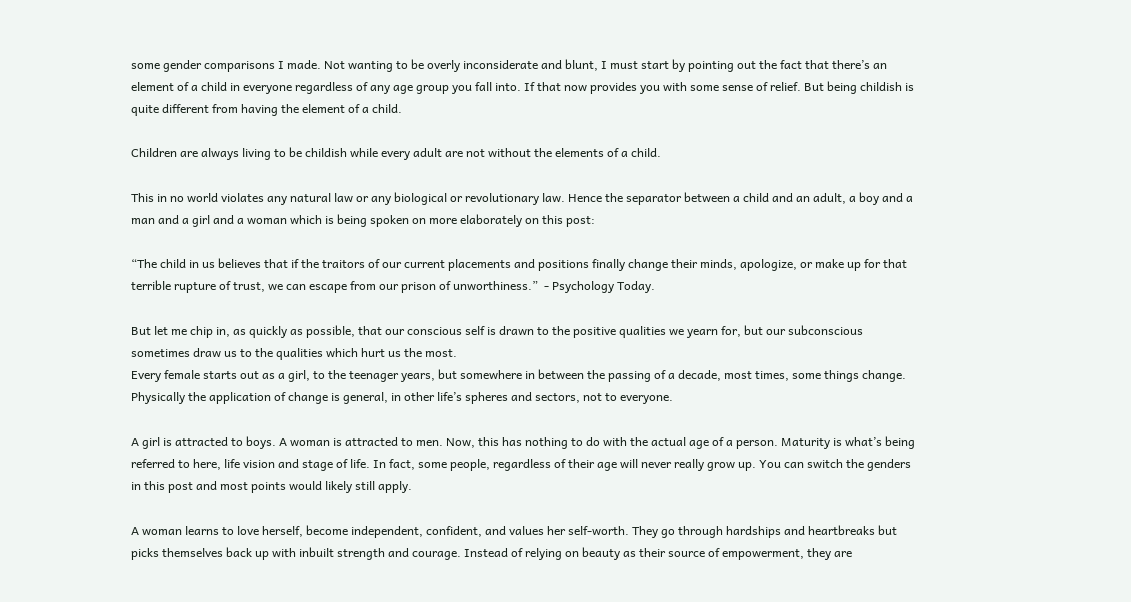some gender comparisons I made. Not wanting to be overly inconsiderate and blunt, I must start by pointing out the fact that there’s an element of a child in everyone regardless of any age group you fall into. If that now provides you with some sense of relief. But being childish is quite different from having the element of a child.

Children are always living to be childish while every adult are not without the elements of a child.

This in no world violates any natural law or any biological or revolutionary law. Hence the separator between a child and an adult, a boy and a man and a girl and a woman which is being spoken on more elaborately on this post:

“The child in us believes that if the traitors of our current placements and positions finally change their minds, apologize, or make up for that terrible rupture of trust, we can escape from our prison of unworthiness.”  - Psychology Today.

But let me chip in, as quickly as possible, that our conscious self is drawn to the positive qualities we yearn for, but our subconscious sometimes draw us to the qualities which hurt us the most.
Every female starts out as a girl, to the teenager years, but somewhere in between the passing of a decade, most times, some things change.
Physically the application of change is general, in other life’s spheres and sectors, not to everyone.

A girl is attracted to boys. A woman is attracted to men. Now, this has nothing to do with the actual age of a person. Maturity is what’s being referred to here, life vision and stage of life. In fact, some people, regardless of their age will never really grow up. You can switch the genders in this post and most points would likely still apply.

A woman learns to love herself, become independent, confident, and values her self-worth. They go through hardships and heartbreaks but picks themselves back up with inbuilt strength and courage. Instead of relying on beauty as their source of empowerment, they are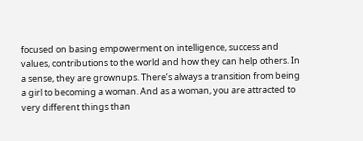focused on basing empowerment on intelligence, success and values, contributions to the world and how they can help others. In a sense, they are grownups. There’s always a transition from being a girl to becoming a woman. And as a woman, you are attracted to very different things than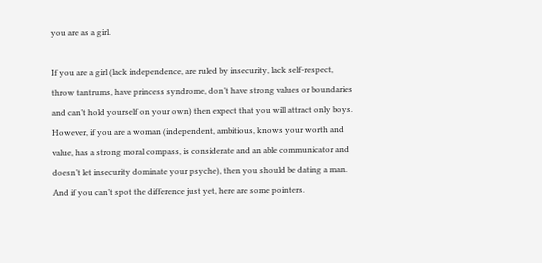you are as a girl.

If you are a girl (lack independence, are ruled by insecurity, lack self-respect, throw tantrums, have princess syndrome, don’t have strong values or boundaries and can’t hold yourself on your own) then expect that you will attract only boys. However, if you are a woman (independent, ambitious, knows your worth and value, has a strong moral compass, is considerate and an able communicator and doesn’t let insecurity dominate your psyche), then you should be dating a man. And if you can’t spot the difference just yet, here are some pointers.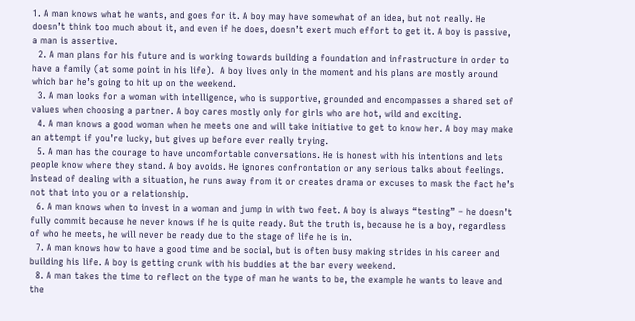1. A man knows what he wants, and goes for it. A boy may have somewhat of an idea, but not really. He doesn’t think too much about it, and even if he does, doesn’t exert much effort to get it. A boy is passive, a man is assertive.
  2. A man plans for his future and is working towards building a foundation and infrastructure in order to have a family (at some point in his life).  A boy lives only in the moment and his plans are mostly around which bar he’s going to hit up on the weekend.
  3. A man looks for a woman with intelligence, who is supportive, grounded and encompasses a shared set of values when choosing a partner. A boy cares mostly only for girls who are hot, wild and exciting.
  4. A man knows a good woman when he meets one and will take initiative to get to know her. A boy may make an attempt if you’re lucky, but gives up before ever really trying.
  5. A man has the courage to have uncomfortable conversations. He is honest with his intentions and lets people know where they stand. A boy avoids. He ignores confrontation or any serious talks about feelings. Instead of dealing with a situation, he runs away from it or creates drama or excuses to mask the fact he’s not that into you or a relationship.
  6. A man knows when to invest in a woman and jump in with two feet. A boy is always “testing” – he doesn’t fully commit because he never knows if he is quite ready. But the truth is, because he is a boy, regardless of who he meets, he will never be ready due to the stage of life he is in.
  7. A man knows how to have a good time and be social, but is often busy making strides in his career and building his life. A boy is getting crunk with his buddies at the bar every weekend.
  8. A man takes the time to reflect on the type of man he wants to be, the example he wants to leave and the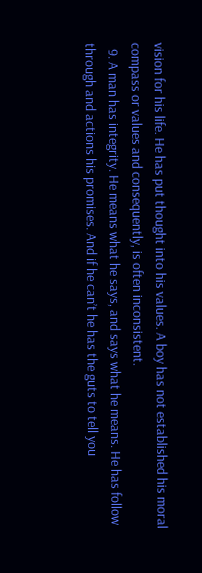vision for his life. He has put thought into his values. A boy has not established his moral compass or values and consequently, is often inconsistent.
  9. A man has integrity. He means what he says, and says what he means. He has follow through and actions his promises. And if he can’t he has the guts to tell you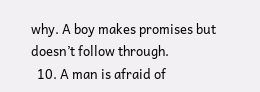why. A boy makes promises but doesn’t follow through.
  10. A man is afraid of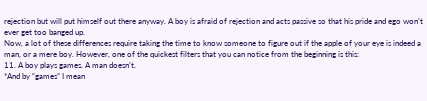rejection but will put himself out there anyway. A boy is afraid of rejection and acts passive so that his pride and ego won’t ever get too banged up.
Now, a lot of these differences require taking the time to know someone to figure out if the apple of your eye is indeed a man, or a mere boy. However, one of the quickest filters that you can notice from the beginning is this:
11. A boy plays games. A man doesn’t.
*And by “games” I mean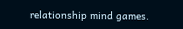relationship mind games.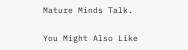Mature Minds Talk.

You Might Also Like